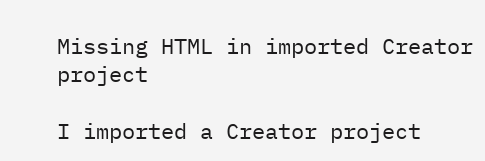Missing HTML in imported Creator project

I imported a Creator project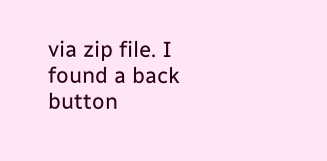via zip file. I found a back button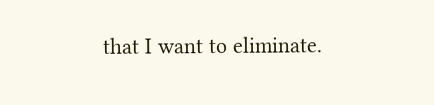that I want to eliminate.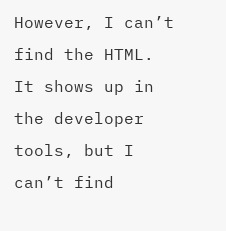However, I can’t find the HTML. It shows up in the developer tools, but I can’t find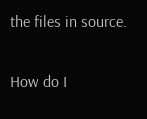the files in source.

How do I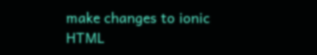make changes to ionic HTML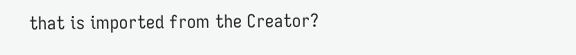that is imported from the Creator?